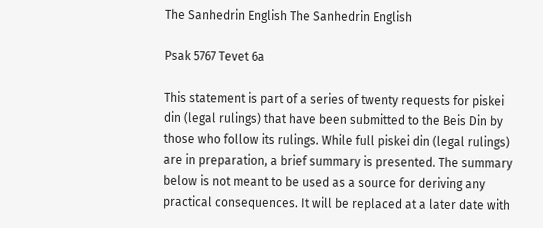The Sanhedrin English The Sanhedrin English

Psak 5767 Tevet 6a

This statement is part of a series of twenty requests for piskei din (legal rulings) that have been submitted to the Beis Din by those who follow its rulings. While full piskei din (legal rulings) are in preparation, a brief summary is presented. The summary below is not meant to be used as a source for deriving any practical consequences. It will be replaced at a later date with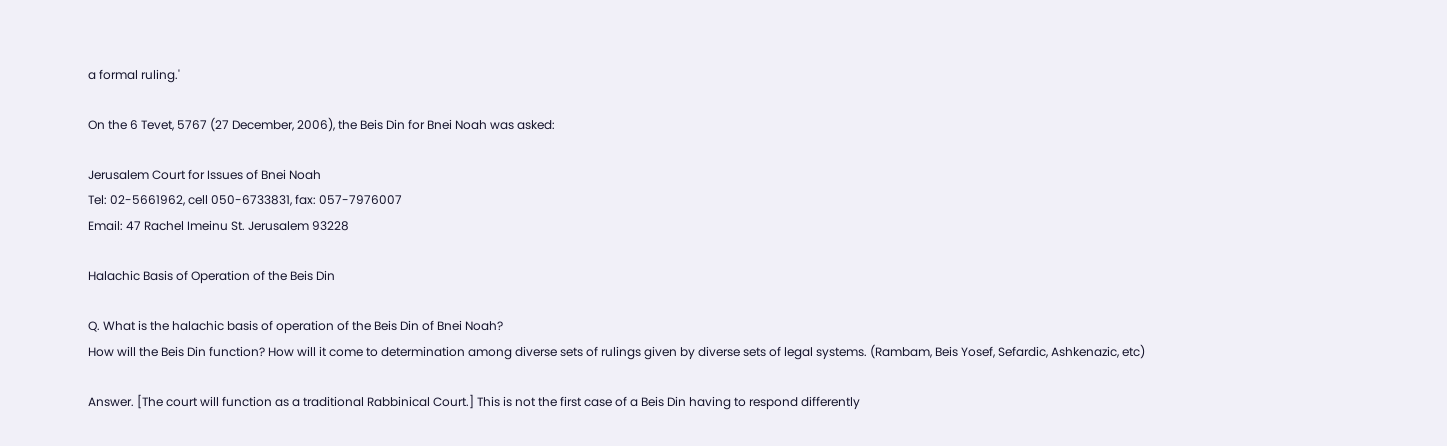a formal ruling.'

On the 6 Tevet, 5767 (27 December, 2006), the Beis Din for Bnei Noah was asked:

Jerusalem Court for Issues of Bnei Noah
Tel: 02-5661962, cell 050-6733831, fax: 057-7976007
Email: 47 Rachel Imeinu St. Jerusalem 93228

Halachic Basis of Operation of the Beis Din

Q. What is the halachic basis of operation of the Beis Din of Bnei Noah?
How will the Beis Din function? How will it come to determination among diverse sets of rulings given by diverse sets of legal systems. (Rambam, Beis Yosef, Sefardic, Ashkenazic, etc)

Answer. [The court will function as a traditional Rabbinical Court.] This is not the first case of a Beis Din having to respond differently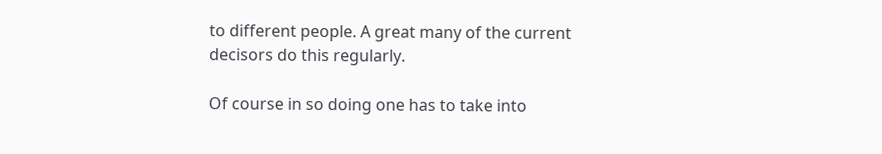to different people. A great many of the current decisors do this regularly.

Of course in so doing one has to take into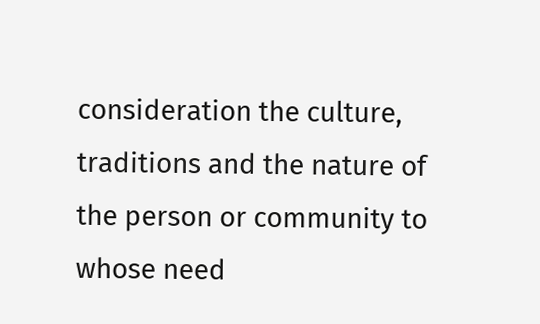consideration the culture, traditions and the nature of the person or community to whose need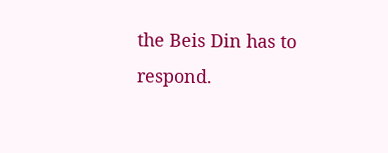the Beis Din has to respond.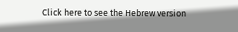Click here to see the Hebrew version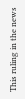This ruling in the news